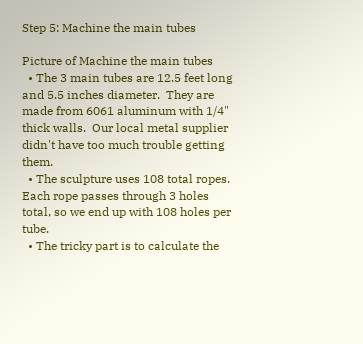Step 5: Machine the main tubes

Picture of Machine the main tubes
  • The 3 main tubes are 12.5 feet long and 5.5 inches diameter.  They are made from 6061 aluminum with 1/4" thick walls.  Our local metal supplier didn't have too much trouble getting them.
  • The sculpture uses 108 total ropes. Each rope passes through 3 holes total, so we end up with 108 holes per tube.
  • The tricky part is to calculate the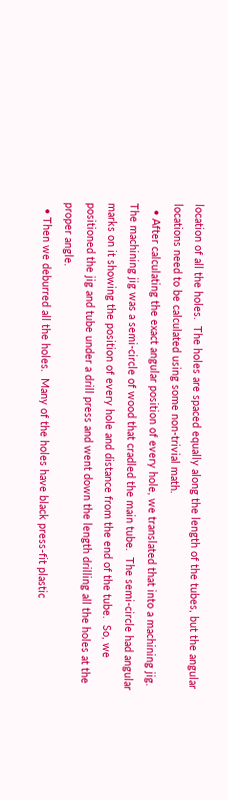location of all the holes.  The holes are spaced equally along the length of the tubes, but the angular locations need to be calculated using some non-trivial math.
  • After calculating the exact angular position of every hole, we translated that into a machining jig.  The machining jig was a semi-circle of wood that cradled the main tube.  The semi-circle had angular marks on it showing the position of every hole and distance from the end of the tube.  So, we positioned the jig and tube under a drill press and went down the length drilling all the holes at the proper angle.
  • Then we deburred all the holes.  Many of the holes have black press-fit plastic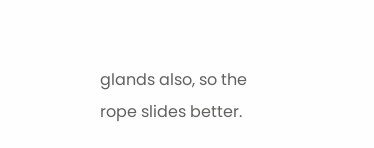glands also, so the rope slides better.